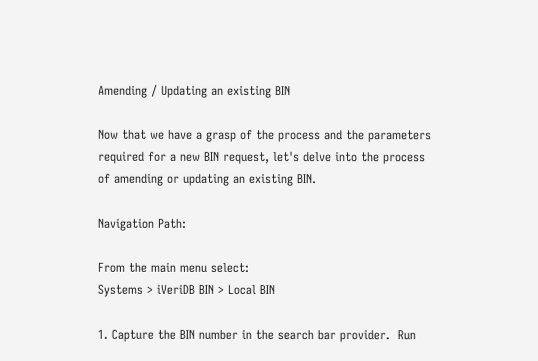Amending / Updating an existing BIN

Now that we have a grasp of the process and the parameters required for a new BIN request, let's delve into the process of amending or updating an existing BIN.

Navigation Path:

From the main menu select:
Systems > iVeriDB BIN > Local BIN

1. Capture the BIN number in the search bar provider.  Run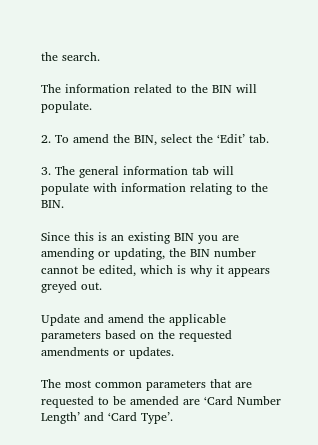the search.

The information related to the BIN will populate.

2. To amend the BIN, select the ‘Edit’ tab.

3. The general information tab will populate with information relating to the BIN.

Since this is an existing BIN you are amending or updating, the BIN number cannot be edited, which is why it appears greyed out.

Update and amend the applicable parameters based on the requested amendments or updates.

The most common parameters that are requested to be amended are ‘Card Number Length’ and ‘Card Type’.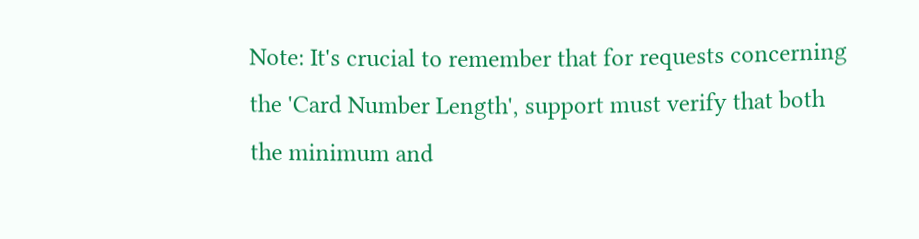Note: It's crucial to remember that for requests concerning the 'Card Number Length', support must verify that both the minimum and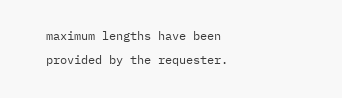maximum lengths have been provided by the requester.